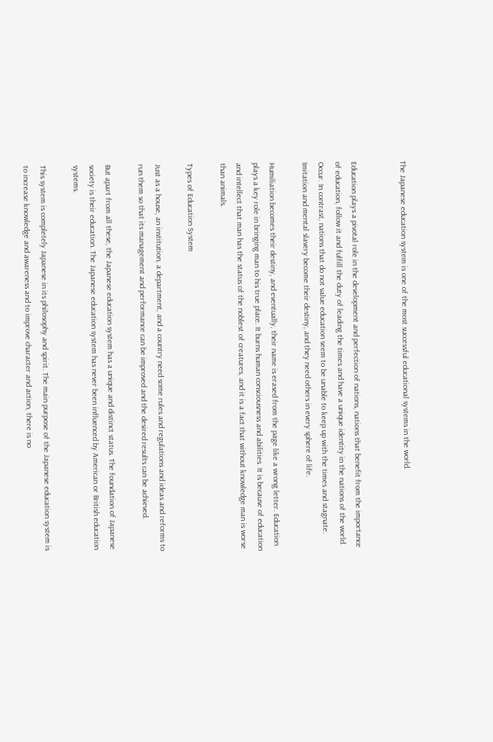The Japanese education system is one of the most successful educational systems in the world.


Education plays a pivotal role in the development and perfection of nations, nations that benefit from the importance of education, follow it and fulfill the duty of leading the times and have a unique identity in the nations of the world. Occur. In contrast, nations that do not value education seem to be unable to keep up with the times and stagnate. Imitation and mental slavery become their destiny, and they need others in every sphere of life.

Humiliation becomes their destiny, and eventually, their name is erased from the page like a wrong letter. Education plays a key role in bringing man to his true place. It burns human consciousness and abilities. It is because of education and intellect that man has the status of the noblest of creatures, and it is a fact that without knowledge man is worse than animals.

Types of Education System

Just as a house, an institution, a department, and a country need some rules and regulations and ideas and reforms to run them so that its management and performance can be improved and the desired results can be achieved.

But apart from all these, the Japanese education system has a unique and distinct status. The foundation of Japanese society is their education. The Japanese education system has never been influenced by American or British education systems.

This system is completely Japanese in its philosophy and spirit. The main purpose of the Japanese education system is to increase knowledge and awareness and to improve character and action, there is no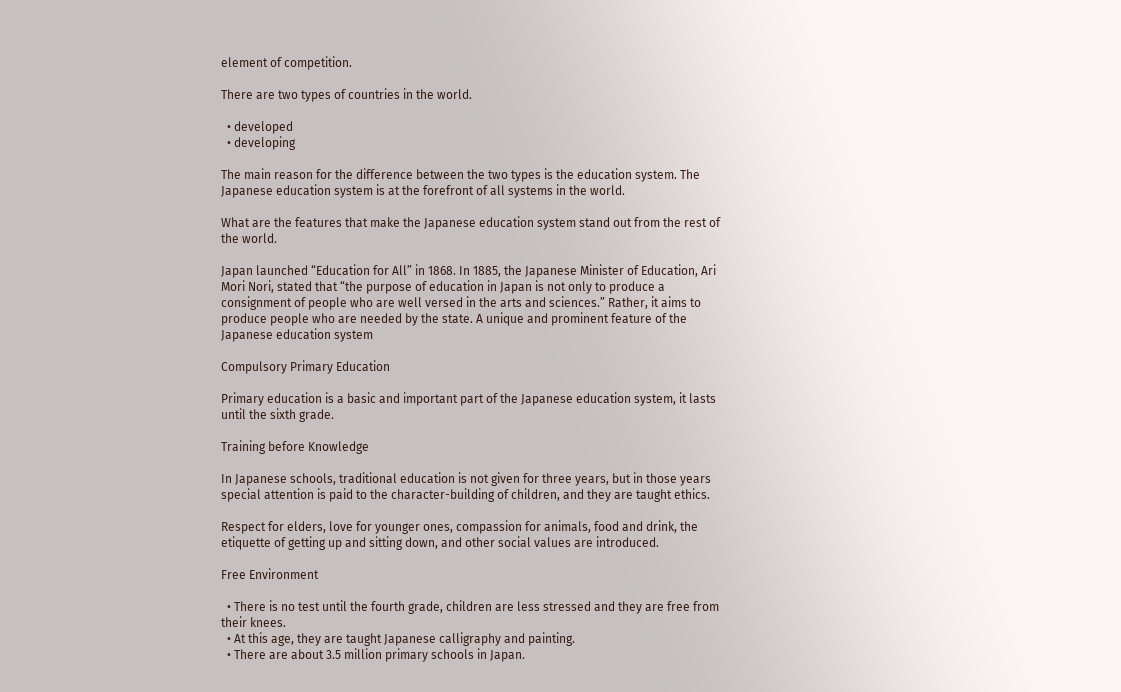element of competition.

There are two types of countries in the world.

  • developed
  • developing

The main reason for the difference between the two types is the education system. The Japanese education system is at the forefront of all systems in the world.

What are the features that make the Japanese education system stand out from the rest of the world.

Japan launched “Education for All” in 1868. In 1885, the Japanese Minister of Education, Ari Mori Nori, stated that “the purpose of education in Japan is not only to produce a consignment of people who are well versed in the arts and sciences.” Rather, it aims to produce people who are needed by the state. A unique and prominent feature of the Japanese education system

Compulsory Primary Education

Primary education is a basic and important part of the Japanese education system, it lasts until the sixth grade.

Training before Knowledge

In Japanese schools, traditional education is not given for three years, but in those years special attention is paid to the character-building of children, and they are taught ethics.

Respect for elders, love for younger ones, compassion for animals, food and drink, the etiquette of getting up and sitting down, and other social values are introduced.

Free Environment

  • There is no test until the fourth grade, children are less stressed and they are free from their knees.
  • At this age, they are taught Japanese calligraphy and painting.
  • There are about 3.5 million primary schools in Japan.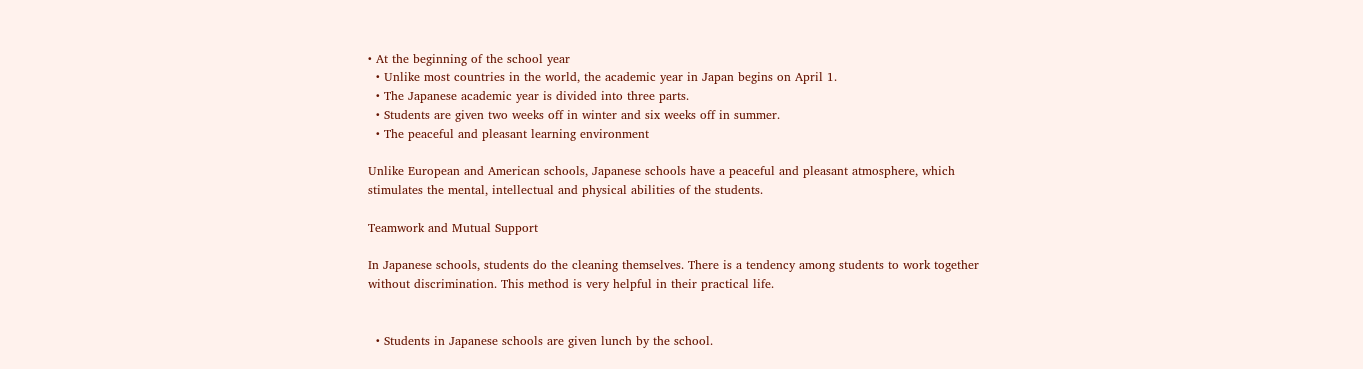• At the beginning of the school year
  • Unlike most countries in the world, the academic year in Japan begins on April 1.
  • The Japanese academic year is divided into three parts.
  • Students are given two weeks off in winter and six weeks off in summer.
  • The peaceful and pleasant learning environment

Unlike European and American schools, Japanese schools have a peaceful and pleasant atmosphere, which stimulates the mental, intellectual and physical abilities of the students.

Teamwork and Mutual Support

In Japanese schools, students do the cleaning themselves. There is a tendency among students to work together without discrimination. This method is very helpful in their practical life.


  • Students in Japanese schools are given lunch by the school.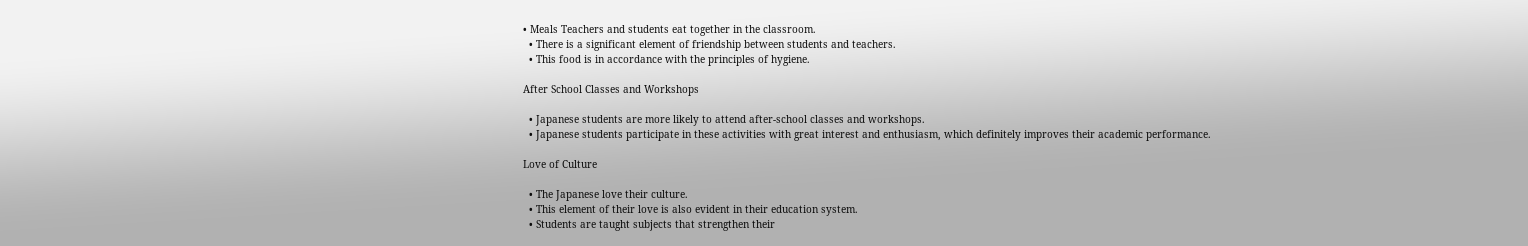• Meals Teachers and students eat together in the classroom.
  • There is a significant element of friendship between students and teachers.
  • This food is in accordance with the principles of hygiene.

After School Classes and Workshops

  • Japanese students are more likely to attend after-school classes and workshops.
  • Japanese students participate in these activities with great interest and enthusiasm, which definitely improves their academic performance.

Love of Culture

  • The Japanese love their culture.
  • This element of their love is also evident in their education system.
  • Students are taught subjects that strengthen their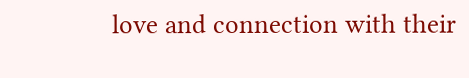love and connection with their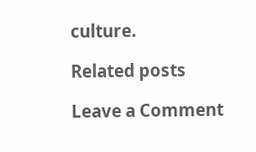culture.

Related posts

Leave a Comment